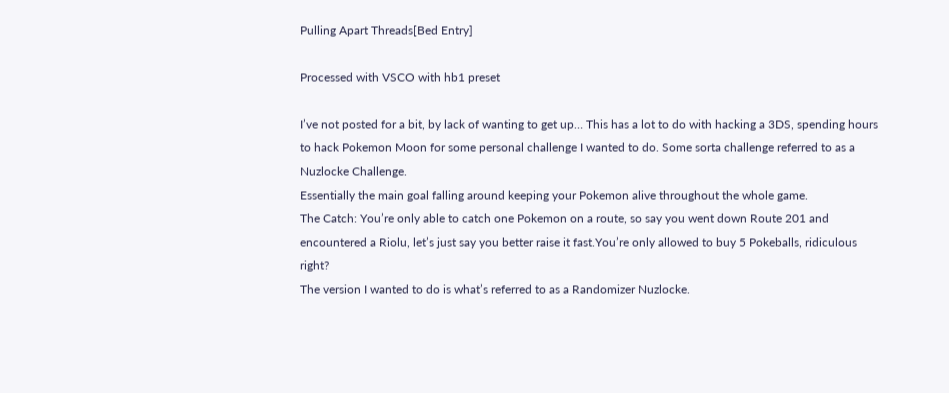Pulling Apart Threads[Bed Entry]

Processed with VSCO with hb1 preset

I’ve not posted for a bit, by lack of wanting to get up… This has a lot to do with hacking a 3DS, spending hours to hack Pokemon Moon for some personal challenge I wanted to do. Some sorta challenge referred to as a Nuzlocke Challenge.
Essentially the main goal falling around keeping your Pokemon alive throughout the whole game.
The Catch: You’re only able to catch one Pokemon on a route, so say you went down Route 201 and encountered a Riolu, let’s just say you better raise it fast.You’re only allowed to buy 5 Pokeballs, ridiculous right?
The version I wanted to do is what’s referred to as a Randomizer Nuzlocke.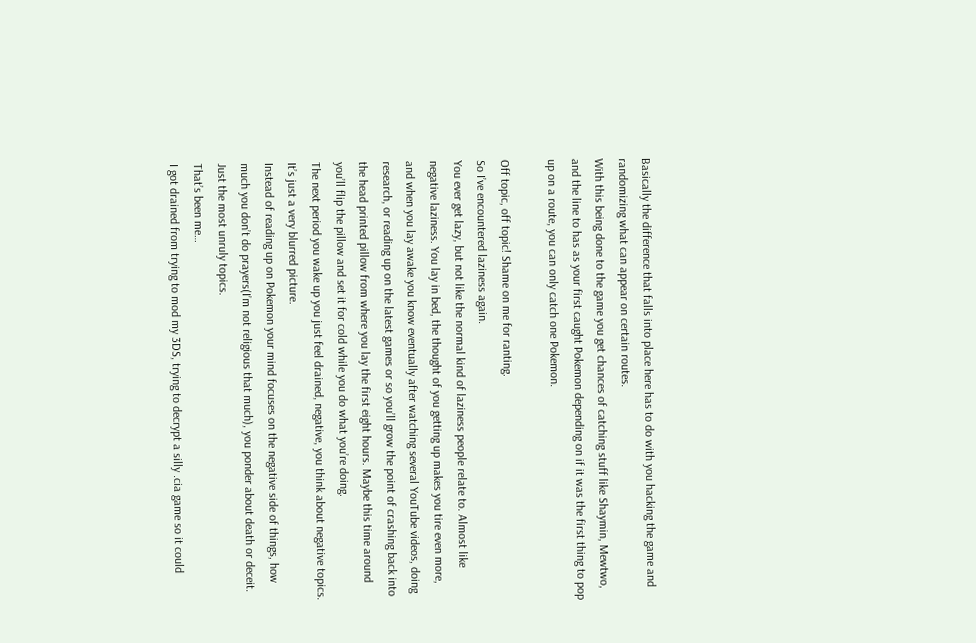Basically the difference that falls into place here has to do with you hacking the game and randomizing what can appear on certain routes.
With this being done to the game you get chances of catching stuff like Shaymin, Mewtwo, and the line to has as your first caught Pokemon depending on if it was the first thing to pop up on a route, you can only catch one Pokemon.

Off topic, off topic! Shame on me for ranting.
So I’ve encountered laziness again.
You ever get lazy, but not like the normal kind of laziness people relate to. Almost like negative laziness. You lay in bed, the thought of you getting up makes you tire even more, and when you lay awake you know eventually after watching several YouTube videos, doing research, or reading up on the latest games or so you’ll grow the point of crashing back into the head printed pillow from where you lay the first eight hours. Maybe this time around you’ll flip the pillow and set it for cold while you do what you’re doing.
The next period you wake up you just feel drained, negative, you think about negative topics. It’s just a very blurred picture.
Instead of reading up on Pokemon your mind focuses on the negative side of things, how much you don’t do prayers(I’m not religious that much), you ponder about death or deceit.
Just the most unruly topics.
That’s been me…
I got drained from trying to mod my 3DS, trying to decrypt a silly .cia game so it could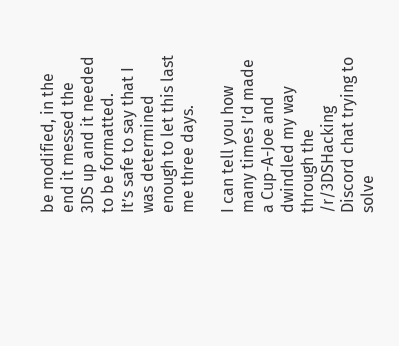be modified, in the end it messed the 3DS up and it needed to be formatted.
It’s safe to say that I was determined enough to let this last me three days.

I can tell you how many times I’d made a Cup-A-Joe and dwindled my way through the /r/3DSHacking Discord chat trying to solve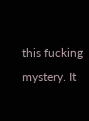this fucking mystery. It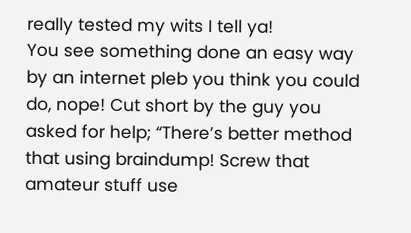really tested my wits I tell ya!
You see something done an easy way by an internet pleb you think you could do, nope! Cut short by the guy you asked for help; “There’s better method that using braindump! Screw that amateur stuff use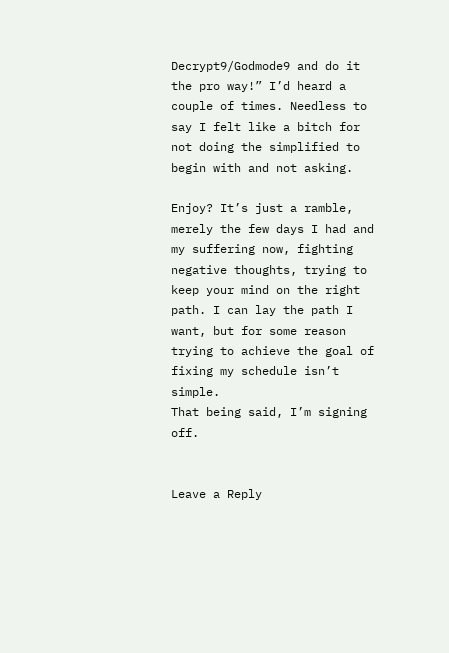Decrypt9/Godmode9 and do it the pro way!” I’d heard a couple of times. Needless to say I felt like a bitch for not doing the simplified to begin with and not asking.

Enjoy? It’s just a ramble, merely the few days I had and my suffering now, fighting negative thoughts, trying to keep your mind on the right path. I can lay the path I want, but for some reason trying to achieve the goal of fixing my schedule isn’t simple.
That being said, I’m signing off.


Leave a Reply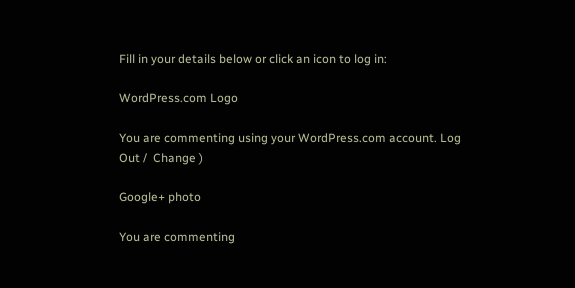Fill in your details below or click an icon to log in:

WordPress.com Logo

You are commenting using your WordPress.com account. Log Out /  Change )

Google+ photo

You are commenting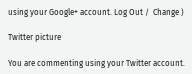using your Google+ account. Log Out /  Change )

Twitter picture

You are commenting using your Twitter account.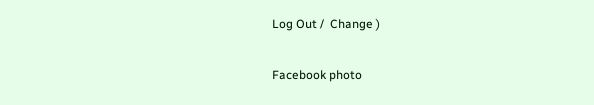Log Out /  Change )

Facebook photo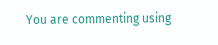You are commenting using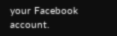your Facebook account.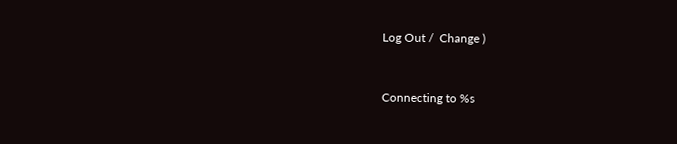Log Out /  Change )


Connecting to %s